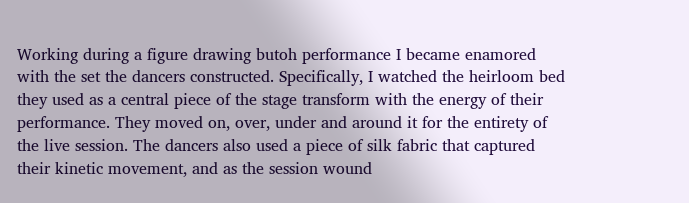Working during a figure drawing butoh performance I became enamored with the set the dancers constructed. Specifically, I watched the heirloom bed they used as a central piece of the stage transform with the energy of their performance. They moved on, over, under and around it for the entirety of the live session. The dancers also used a piece of silk fabric that captured their kinetic movement, and as the session wound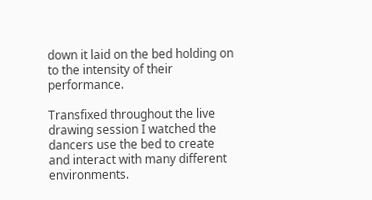down it laid on the bed holding on to the intensity of their performance.

Transfixed throughout the live drawing session I watched the dancers use the bed to create and interact with many different environments.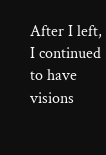After I left, I continued to have visions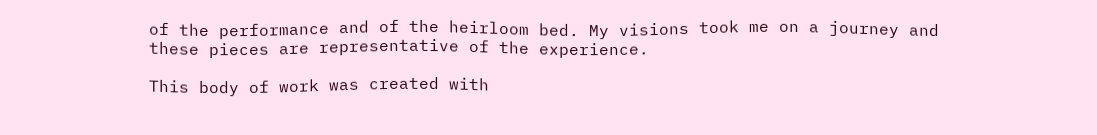of the performance and of the heirloom bed. My visions took me on a journey and these pieces are representative of the experience.

This body of work was created with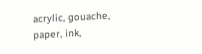acrylic, gouache, paper, ink,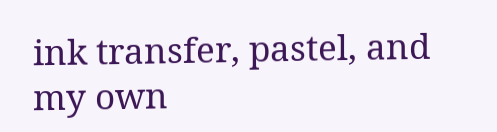ink transfer, pastel, and my own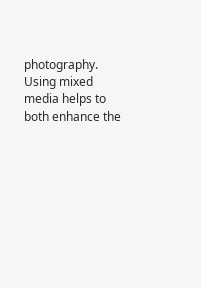photography. Using mixed media helps to both enhance the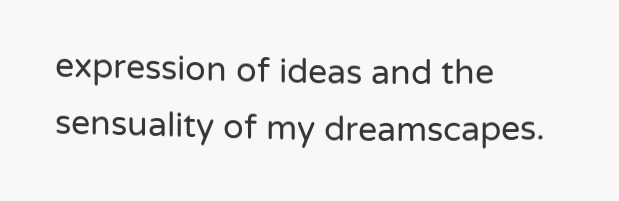expression of ideas and the sensuality of my dreamscapes.